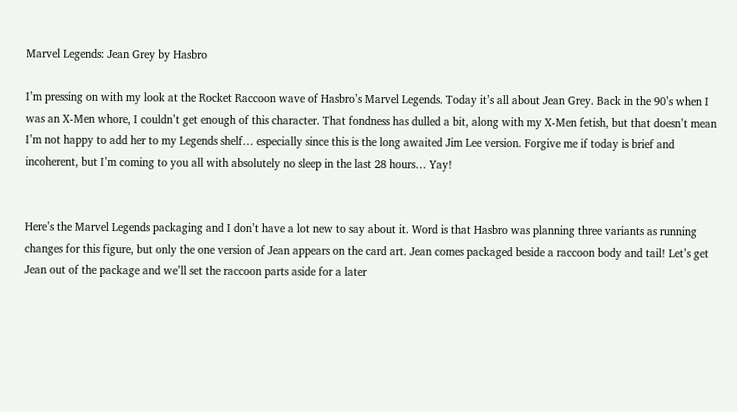Marvel Legends: Jean Grey by Hasbro

I’m pressing on with my look at the Rocket Raccoon wave of Hasbro’s Marvel Legends. Today it’s all about Jean Grey. Back in the 90’s when I was an X-Men whore, I couldn’t get enough of this character. That fondness has dulled a bit, along with my X-Men fetish, but that doesn’t mean I’m not happy to add her to my Legends shelf… especially since this is the long awaited Jim Lee version. Forgive me if today is brief and incoherent, but I’m coming to you all with absolutely no sleep in the last 28 hours… Yay!


Here’s the Marvel Legends packaging and I don’t have a lot new to say about it. Word is that Hasbro was planning three variants as running changes for this figure, but only the one version of Jean appears on the card art. Jean comes packaged beside a raccoon body and tail! Let’s get Jean out of the package and we’ll set the raccoon parts aside for a later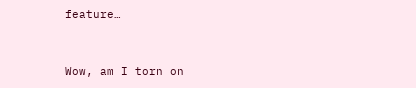feature…



Wow, am I torn on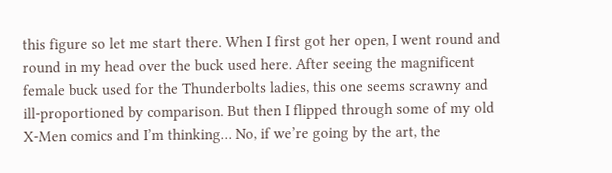this figure so let me start there. When I first got her open, I went round and round in my head over the buck used here. After seeing the magnificent female buck used for the Thunderbolts ladies, this one seems scrawny and ill-proportioned by comparison. But then I flipped through some of my old X-Men comics and I’m thinking… No, if we’re going by the art, the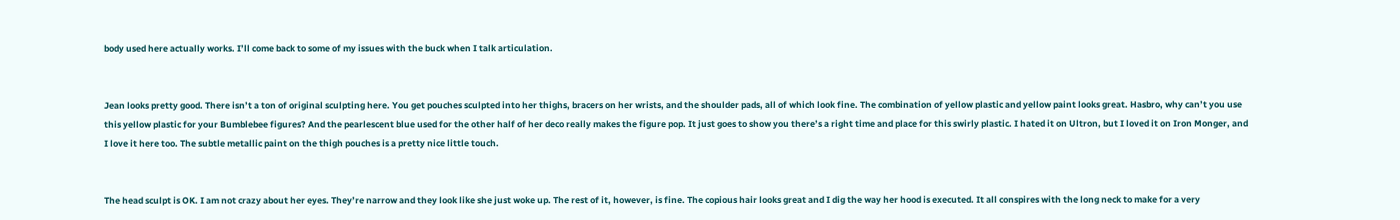body used here actually works. I’ll come back to some of my issues with the buck when I talk articulation.


Jean looks pretty good. There isn’t a ton of original sculpting here. You get pouches sculpted into her thighs, bracers on her wrists, and the shoulder pads, all of which look fine. The combination of yellow plastic and yellow paint looks great. Hasbro, why can’t you use this yellow plastic for your Bumblebee figures? And the pearlescent blue used for the other half of her deco really makes the figure pop. It just goes to show you there’s a right time and place for this swirly plastic. I hated it on Ultron, but I loved it on Iron Monger, and I love it here too. The subtle metallic paint on the thigh pouches is a pretty nice little touch.


The head sculpt is OK. I am not crazy about her eyes. They’re narrow and they look like she just woke up. The rest of it, however, is fine. The copious hair looks great and I dig the way her hood is executed. It all conspires with the long neck to make for a very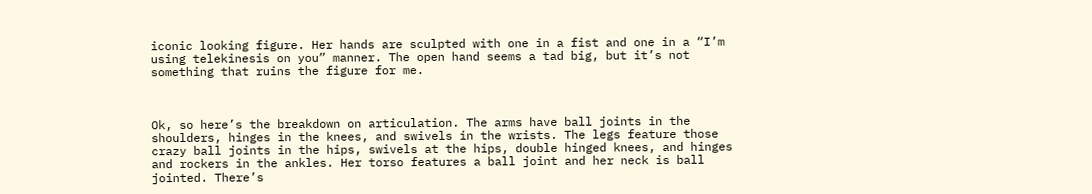iconic looking figure. Her hands are sculpted with one in a fist and one in a “I’m using telekinesis on you” manner. The open hand seems a tad big, but it’s not something that ruins the figure for me.



Ok, so here’s the breakdown on articulation. The arms have ball joints in the shoulders, hinges in the knees, and swivels in the wrists. The legs feature those crazy ball joints in the hips, swivels at the hips, double hinged knees, and hinges and rockers in the ankles. Her torso features a ball joint and her neck is ball jointed. There’s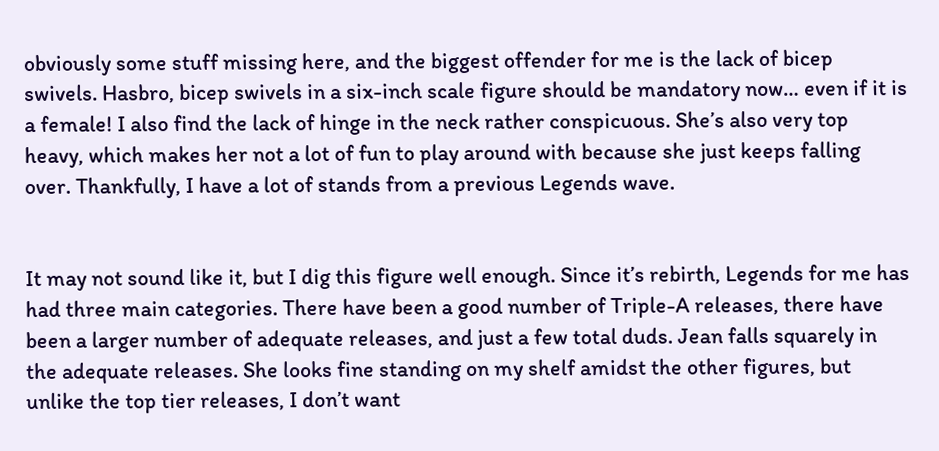obviously some stuff missing here, and the biggest offender for me is the lack of bicep swivels. Hasbro, bicep swivels in a six-inch scale figure should be mandatory now… even if it is a female! I also find the lack of hinge in the neck rather conspicuous. She’s also very top heavy, which makes her not a lot of fun to play around with because she just keeps falling over. Thankfully, I have a lot of stands from a previous Legends wave.


It may not sound like it, but I dig this figure well enough. Since it’s rebirth, Legends for me has had three main categories. There have been a good number of Triple-A releases, there have been a larger number of adequate releases, and just a few total duds. Jean falls squarely in the adequate releases. She looks fine standing on my shelf amidst the other figures, but unlike the top tier releases, I don’t want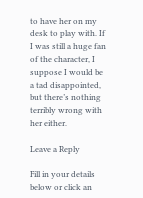to have her on my desk to play with. If I was still a huge fan of the character, I suppose I would be a tad disappointed, but there’s nothing terribly wrong with her either.

Leave a Reply

Fill in your details below or click an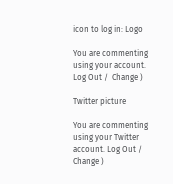icon to log in: Logo

You are commenting using your account. Log Out /  Change )

Twitter picture

You are commenting using your Twitter account. Log Out /  Change )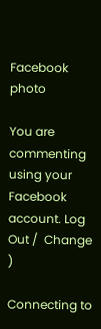Facebook photo

You are commenting using your Facebook account. Log Out /  Change )

Connecting to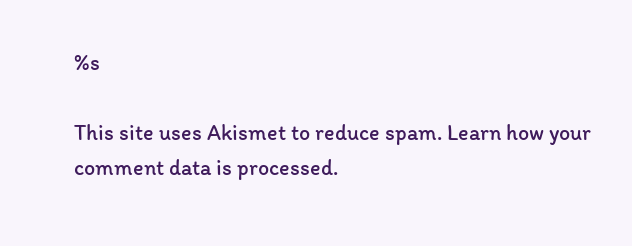%s

This site uses Akismet to reduce spam. Learn how your comment data is processed.